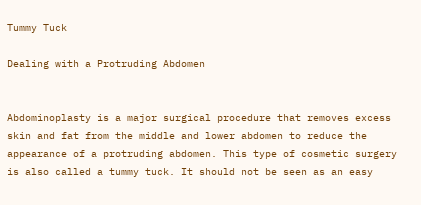Tummy Tuck

Dealing with a Protruding Abdomen


Abdominoplasty is a major surgical procedure that removes excess skin and fat from the middle and lower abdomen to reduce the appearance of a protruding abdomen. This type of cosmetic surgery is also called a tummy tuck. It should not be seen as an easy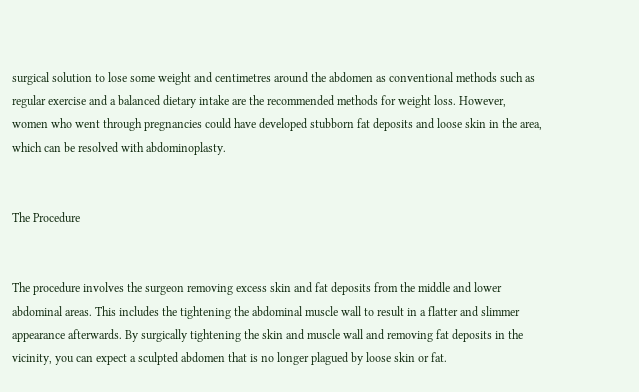surgical solution to lose some weight and centimetres around the abdomen as conventional methods such as regular exercise and a balanced dietary intake are the recommended methods for weight loss. However, women who went through pregnancies could have developed stubborn fat deposits and loose skin in the area, which can be resolved with abdominoplasty.


The Procedure


The procedure involves the surgeon removing excess skin and fat deposits from the middle and lower abdominal areas. This includes the tightening the abdominal muscle wall to result in a flatter and slimmer appearance afterwards. By surgically tightening the skin and muscle wall and removing fat deposits in the vicinity, you can expect a sculpted abdomen that is no longer plagued by loose skin or fat.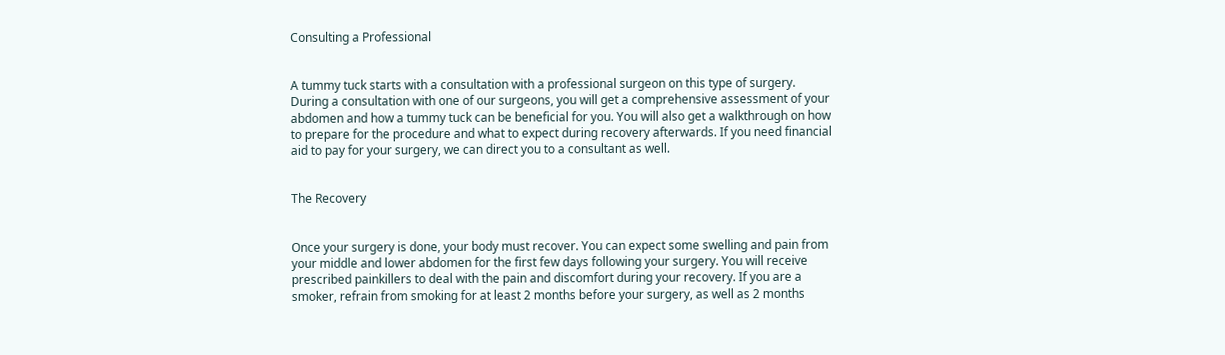Consulting a Professional


A tummy tuck starts with a consultation with a professional surgeon on this type of surgery. During a consultation with one of our surgeons, you will get a comprehensive assessment of your abdomen and how a tummy tuck can be beneficial for you. You will also get a walkthrough on how to prepare for the procedure and what to expect during recovery afterwards. If you need financial aid to pay for your surgery, we can direct you to a consultant as well.


The Recovery


Once your surgery is done, your body must recover. You can expect some swelling and pain from your middle and lower abdomen for the first few days following your surgery. You will receive prescribed painkillers to deal with the pain and discomfort during your recovery. If you are a smoker, refrain from smoking for at least 2 months before your surgery, as well as 2 months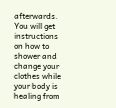afterwards. You will get instructions on how to shower and change your clothes while your body is healing from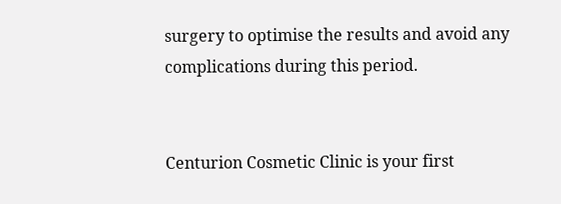surgery to optimise the results and avoid any complications during this period.


Centurion Cosmetic Clinic is your first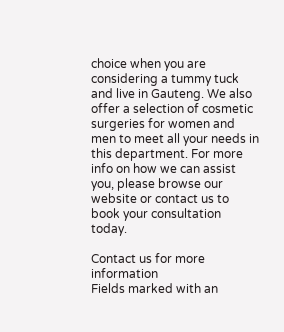choice when you are considering a tummy tuck and live in Gauteng. We also offer a selection of cosmetic surgeries for women and men to meet all your needs in this department. For more info on how we can assist you, please browse our website or contact us to book your consultation today.

Contact us for more information
Fields marked with an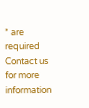* are required
Contact us for more information